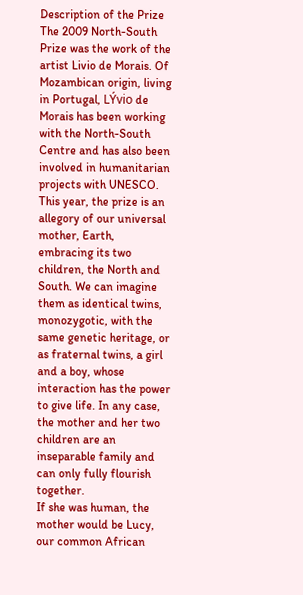Description of the Prize
The 2009 North-South Prize was the work of the artist Livio de Morais. Of Mozambican origin, living in Portugal, LÝvio de Morais has been working with the North-South Centre and has also been involved in humanitarian projects with UNESCO.
This year, the prize is an allegory of our universal mother, Earth, embracing its two children, the North and South. We can imagine them as identical twins, monozygotic, with the same genetic heritage, or as fraternal twins, a girl and a boy, whose interaction has the power to give life. In any case, the mother and her two children are an inseparable family and can only fully flourish together.
If she was human, the mother would be Lucy, our common African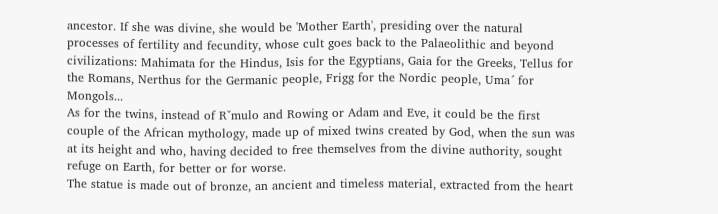ancestor. If she was divine, she would be 'Mother Earth', presiding over the natural processes of fertility and fecundity, whose cult goes back to the Palaeolithic and beyond civilizations: Mahimata for the Hindus, Isis for the Egyptians, Gaia for the Greeks, Tellus for the Romans, Nerthus for the Germanic people, Frigg for the Nordic people, Uma´ for Mongols...
As for the twins, instead of Rˇmulo and Rowing or Adam and Eve, it could be the first couple of the African mythology, made up of mixed twins created by God, when the sun was at its height and who, having decided to free themselves from the divine authority, sought refuge on Earth, for better or for worse.
The statue is made out of bronze, an ancient and timeless material, extracted from the heart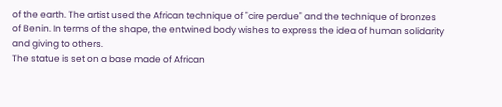of the earth. The artist used the African technique of "cire perdue" and the technique of bronzes of Benin. In terms of the shape, the entwined body wishes to express the idea of human solidarity and giving to others.
The statue is set on a base made of African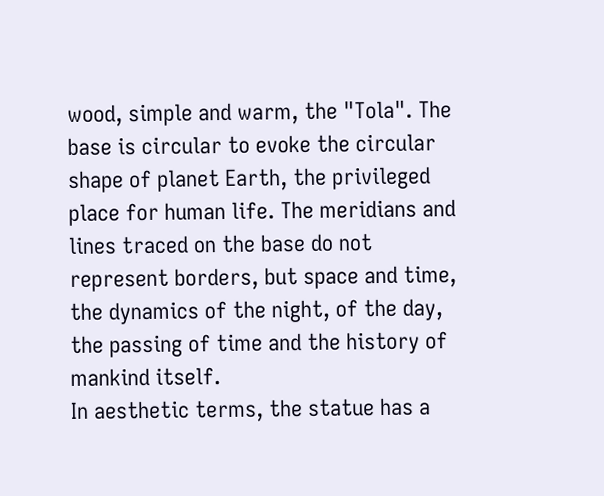wood, simple and warm, the "Tola". The base is circular to evoke the circular shape of planet Earth, the privileged place for human life. The meridians and lines traced on the base do not represent borders, but space and time, the dynamics of the night, of the day, the passing of time and the history of mankind itself.
In aesthetic terms, the statue has a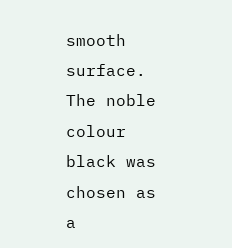smooth surface. The noble colour black was chosen as a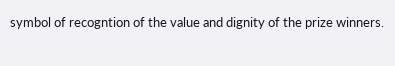symbol of recogntion of the value and dignity of the prize winners.